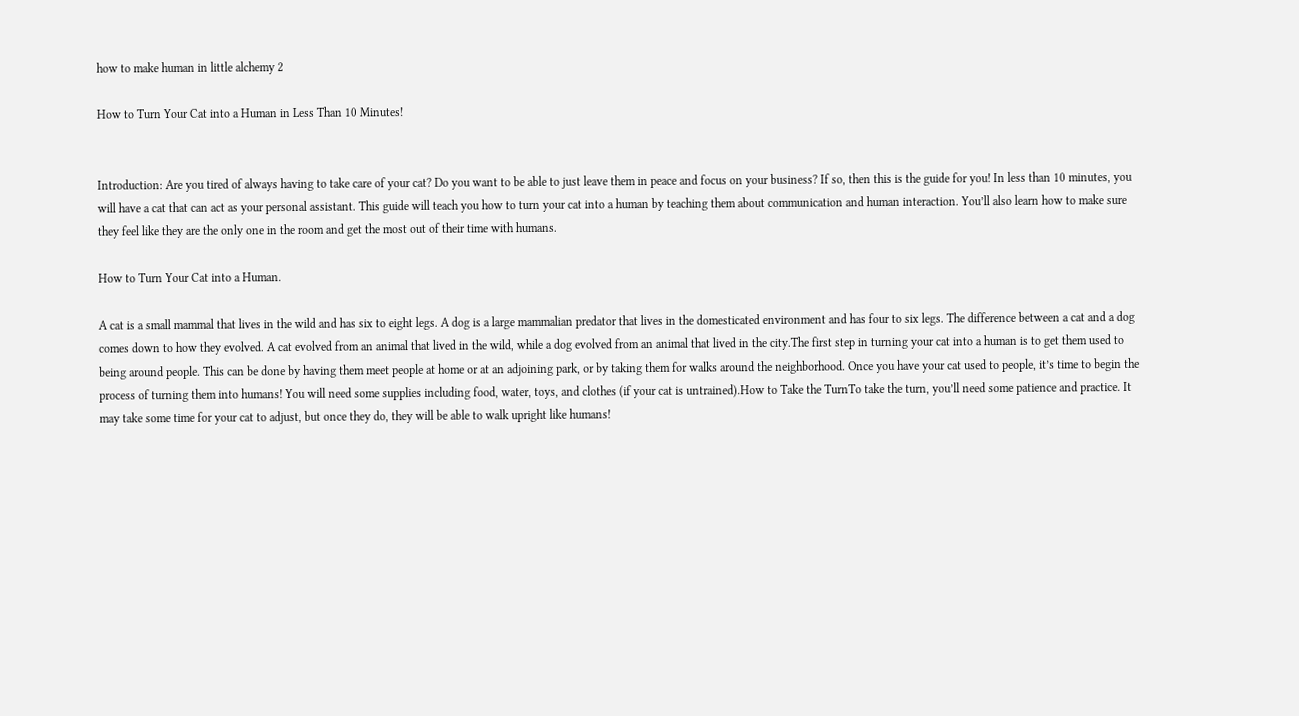how to make human in little alchemy 2

How to Turn Your Cat into a Human in Less Than 10 Minutes!


Introduction: Are you tired of always having to take care of your cat? Do you want to be able to just leave them in peace and focus on your business? If so, then this is the guide for you! In less than 10 minutes, you will have a cat that can act as your personal assistant. This guide will teach you how to turn your cat into a human by teaching them about communication and human interaction. You’ll also learn how to make sure they feel like they are the only one in the room and get the most out of their time with humans.

How to Turn Your Cat into a Human.

A cat is a small mammal that lives in the wild and has six to eight legs. A dog is a large mammalian predator that lives in the domesticated environment and has four to six legs. The difference between a cat and a dog comes down to how they evolved. A cat evolved from an animal that lived in the wild, while a dog evolved from an animal that lived in the city.The first step in turning your cat into a human is to get them used to being around people. This can be done by having them meet people at home or at an adjoining park, or by taking them for walks around the neighborhood. Once you have your cat used to people, it’s time to begin the process of turning them into humans! You will need some supplies including food, water, toys, and clothes (if your cat is untrained).How to Take the TurnTo take the turn, you’ll need some patience and practice. It may take some time for your cat to adjust, but once they do, they will be able to walk upright like humans!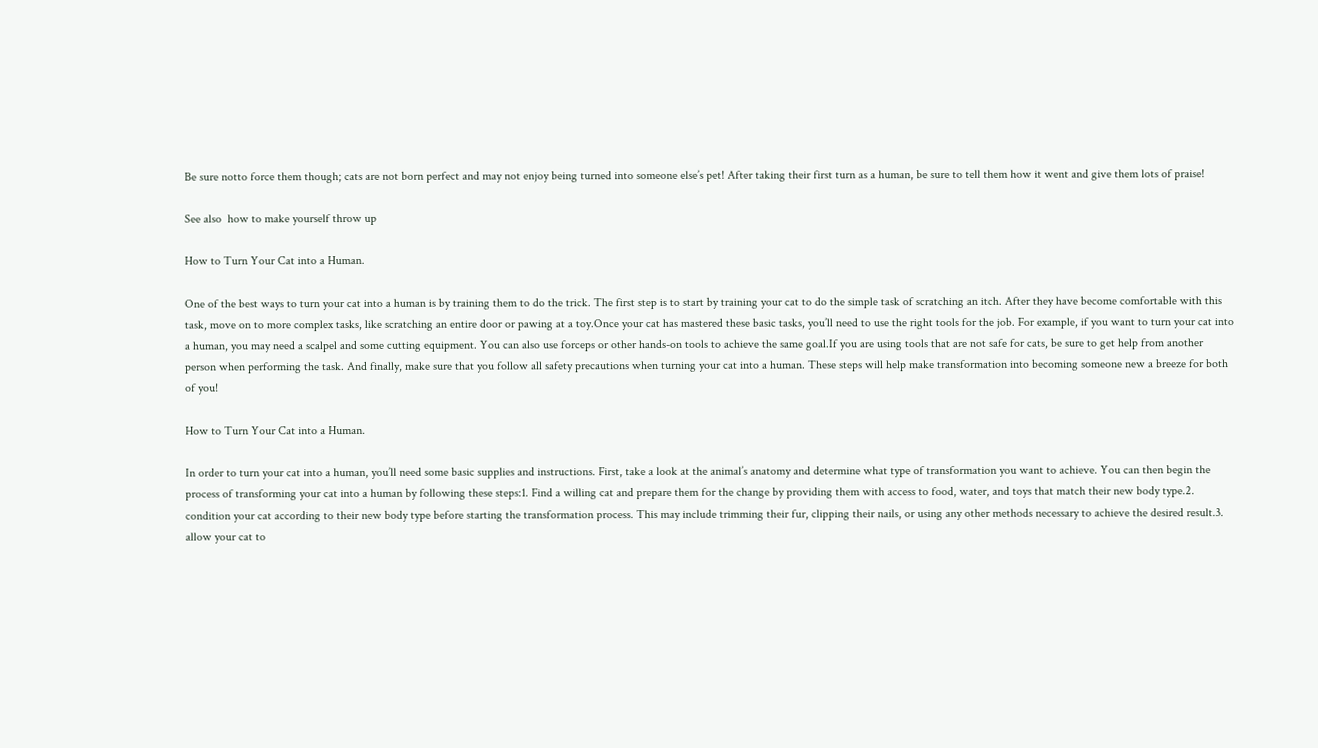Be sure notto force them though; cats are not born perfect and may not enjoy being turned into someone else’s pet! After taking their first turn as a human, be sure to tell them how it went and give them lots of praise!

See also  how to make yourself throw up

How to Turn Your Cat into a Human.

One of the best ways to turn your cat into a human is by training them to do the trick. The first step is to start by training your cat to do the simple task of scratching an itch. After they have become comfortable with this task, move on to more complex tasks, like scratching an entire door or pawing at a toy.Once your cat has mastered these basic tasks, you’ll need to use the right tools for the job. For example, if you want to turn your cat into a human, you may need a scalpel and some cutting equipment. You can also use forceps or other hands-on tools to achieve the same goal.If you are using tools that are not safe for cats, be sure to get help from another person when performing the task. And finally, make sure that you follow all safety precautions when turning your cat into a human. These steps will help make transformation into becoming someone new a breeze for both of you!

How to Turn Your Cat into a Human.

In order to turn your cat into a human, you’ll need some basic supplies and instructions. First, take a look at the animal’s anatomy and determine what type of transformation you want to achieve. You can then begin the process of transforming your cat into a human by following these steps:1. Find a willing cat and prepare them for the change by providing them with access to food, water, and toys that match their new body type.2. condition your cat according to their new body type before starting the transformation process. This may include trimming their fur, clipping their nails, or using any other methods necessary to achieve the desired result.3. allow your cat to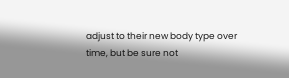adjust to their new body type over time, but be sure not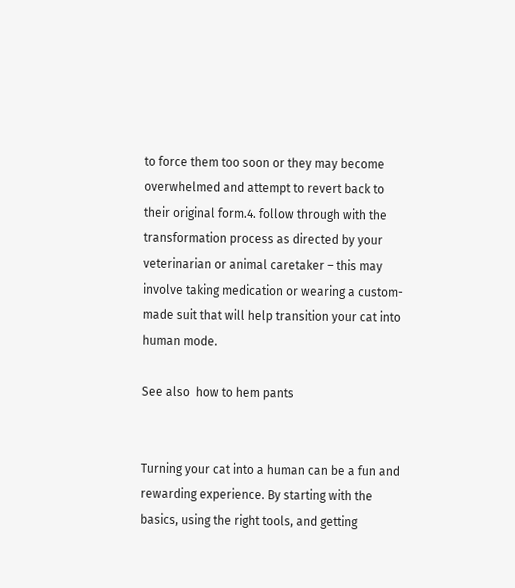to force them too soon or they may become overwhelmed and attempt to revert back to their original form.4. follow through with the transformation process as directed by your veterinarian or animal caretaker – this may involve taking medication or wearing a custom-made suit that will help transition your cat into human mode.

See also  how to hem pants


Turning your cat into a human can be a fun and rewarding experience. By starting with the basics, using the right tools, and getting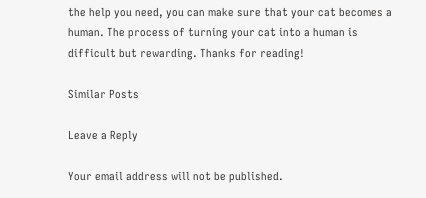the help you need, you can make sure that your cat becomes a human. The process of turning your cat into a human is difficult but rewarding. Thanks for reading!

Similar Posts

Leave a Reply

Your email address will not be published.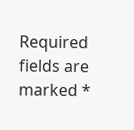Required fields are marked *